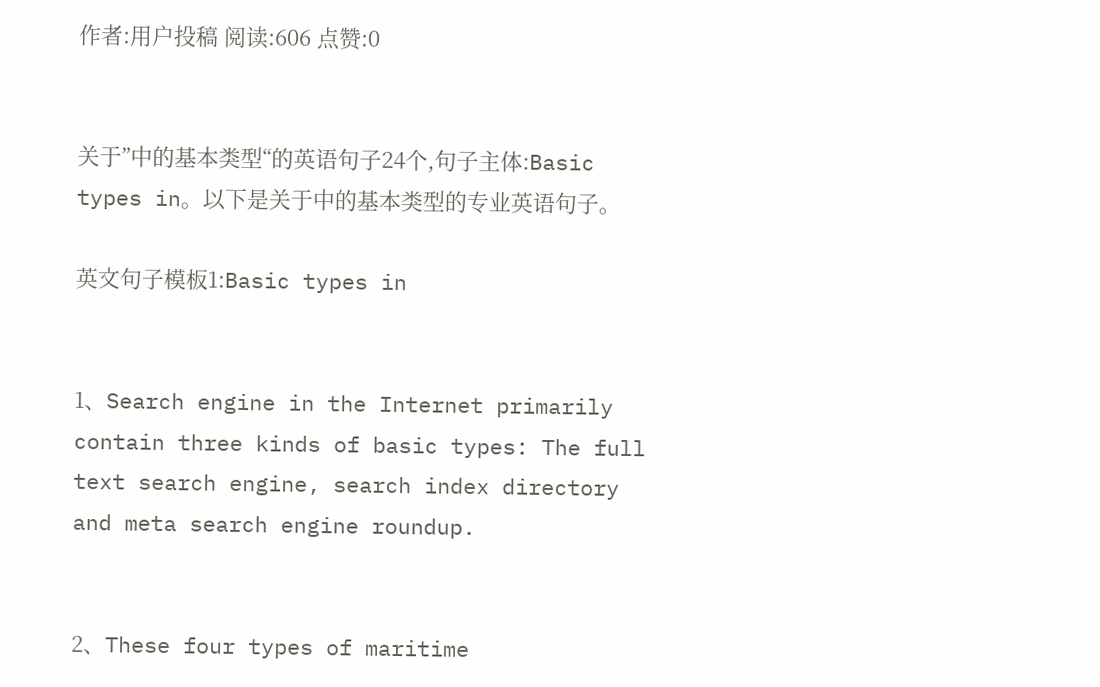作者:用户投稿 阅读:606 点赞:0


关于”中的基本类型“的英语句子24个,句子主体:Basic types in。以下是关于中的基本类型的专业英语句子。

英文句子模板1:Basic types in


1、Search engine in the Internet primarily contain three kinds of basic types: The full text search engine, search index directory and meta search engine roundup.


2、These four types of maritime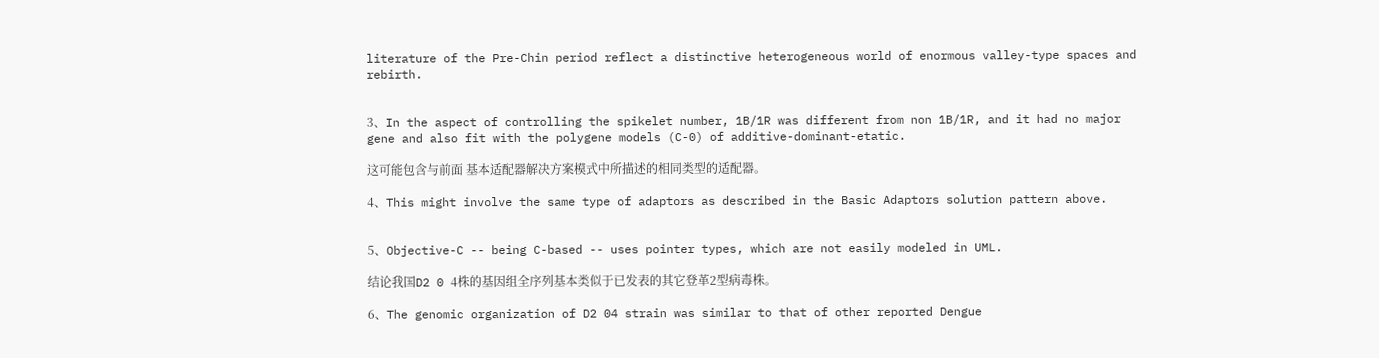literature of the Pre-Chin period reflect a distinctive heterogeneous world of enormous valley-type spaces and rebirth.


3、In the aspect of controlling the spikelet number, 1B/1R was different from non 1B/1R, and it had no major gene and also fit with the polygene models (C-0) of additive-dominant-etatic.

这可能包含与前面 基本适配器解决方案模式中所描述的相同类型的适配器。

4、This might involve the same type of adaptors as described in the Basic Adaptors solution pattern above.


5、Objective-C -- being C-based -- uses pointer types, which are not easily modeled in UML.

结论我国D2 0 4株的基因组全序列基本类似于已发表的其它登革2型病毒株。

6、The genomic organization of D2 04 strain was similar to that of other reported Dengue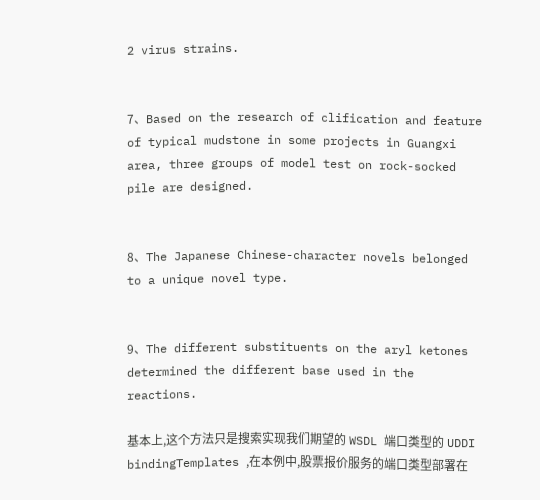2 virus strains.


7、Based on the research of clification and feature of typical mudstone in some projects in Guangxi area, three groups of model test on rock-socked pile are designed.


8、The Japanese Chinese-character novels belonged to a unique novel type.


9、The different substituents on the aryl ketones determined the different base used in the reactions.

基本上,这个方法只是搜索实现我们期望的 WSDL 端口类型的 UDDI bindingTemplates ,在本例中,股票报价服务的端口类型部署在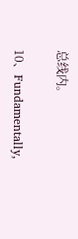总线内。

10、Fundamentally,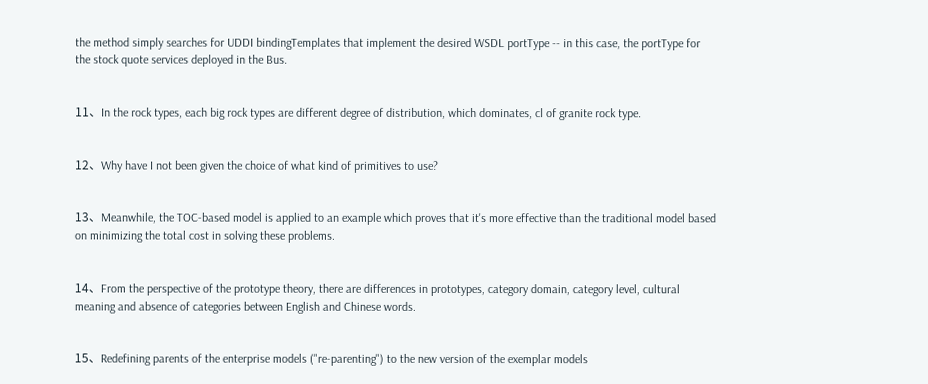the method simply searches for UDDI bindingTemplates that implement the desired WSDL portType -- in this case, the portType for the stock quote services deployed in the Bus.


11、In the rock types, each big rock types are different degree of distribution, which dominates, cl of granite rock type.


12、Why have I not been given the choice of what kind of primitives to use?


13、Meanwhile, the TOC-based model is applied to an example which proves that it's more effective than the traditional model based on minimizing the total cost in solving these problems.


14、From the perspective of the prototype theory, there are differences in prototypes, category domain, category level, cultural meaning and absence of categories between English and Chinese words.


15、Redefining parents of the enterprise models ("re-parenting") to the new version of the exemplar models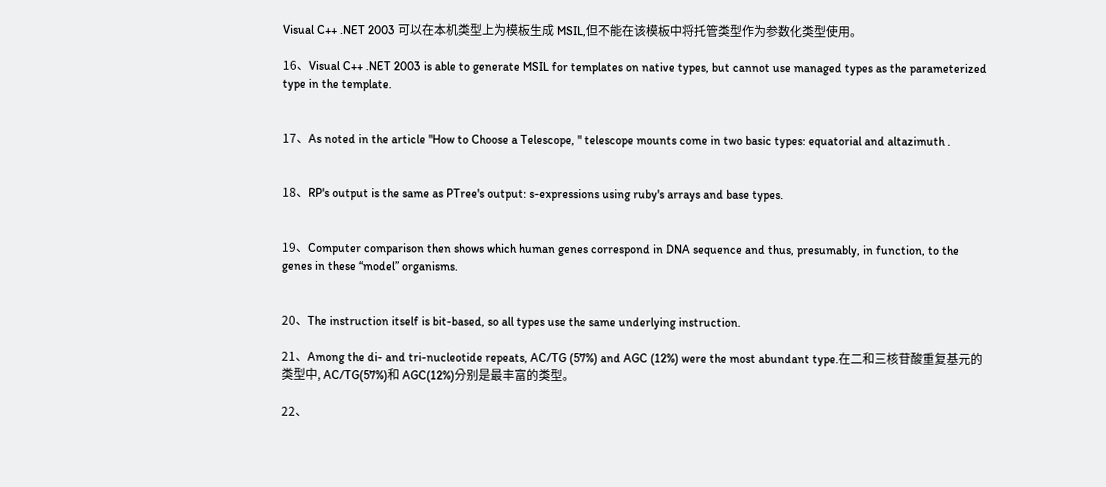Visual C++ .NET 2003 可以在本机类型上为模板生成 MSIL,但不能在该模板中将托管类型作为参数化类型使用。

16、Visual C++ .NET 2003 is able to generate MSIL for templates on native types, but cannot use managed types as the parameterized type in the template.


17、As noted in the article "How to Choose a Telescope, " telescope mounts come in two basic types: equatorial and altazimuth .


18、RP's output is the same as PTree's output: s-expressions using ruby's arrays and base types.


19、Computer comparison then shows which human genes correspond in DNA sequence and thus, presumably, in function, to the genes in these “model” organisms.


20、The instruction itself is bit-based, so all types use the same underlying instruction.

21、Among the di- and tri-nucleotide repeats, AC/TG (57%) and AGC (12%) were the most abundant type.在二和三核苷酸重复基元的类型中, AC/TG(57%)和 AGC(12%)分别是最丰富的类型。

22、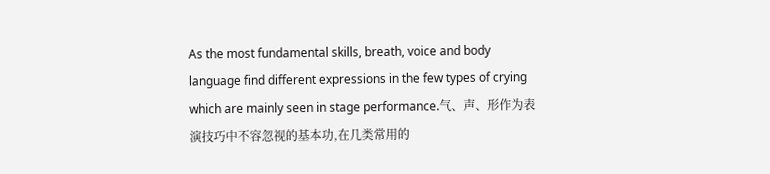As the most fundamental skills, breath, voice and body language find different expressions in the few types of crying which are mainly seen in stage performance.气、声、形作为表演技巧中不容忽视的基本功,在几类常用的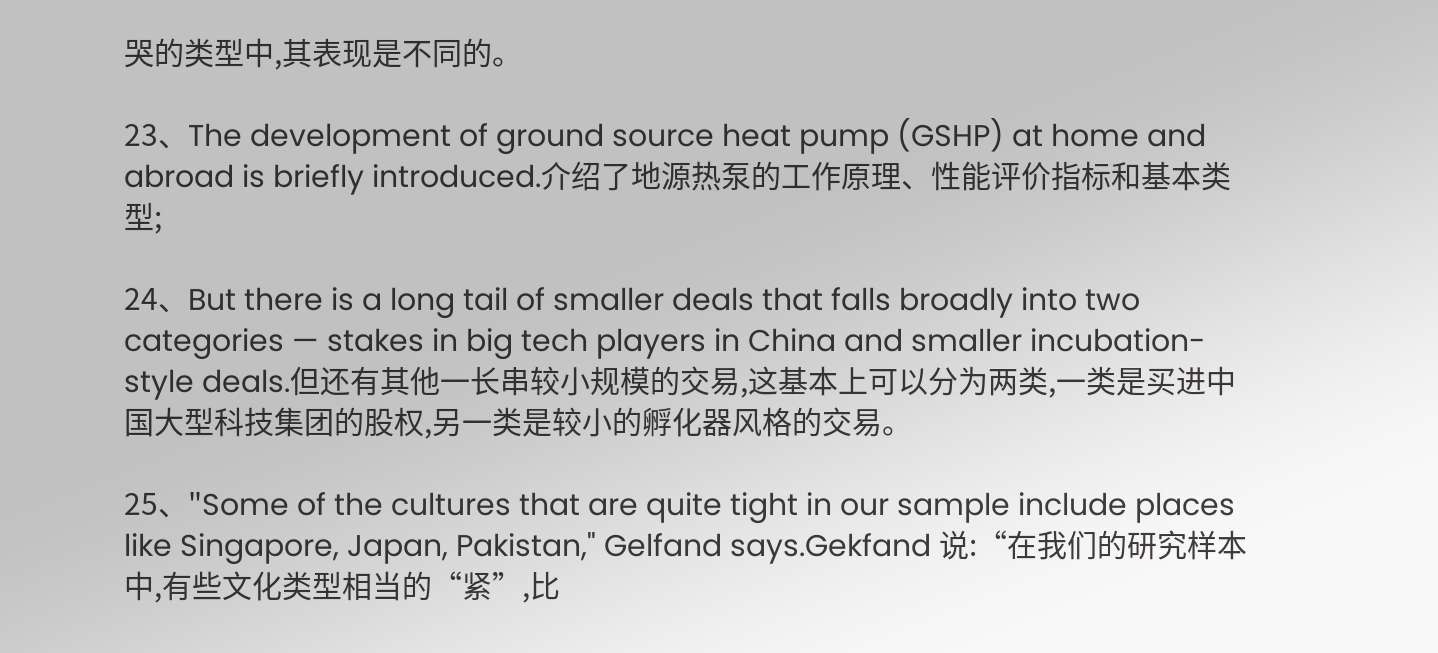哭的类型中,其表现是不同的。

23、The development of ground source heat pump (GSHP) at home and abroad is briefly introduced.介绍了地源热泵的工作原理、性能评价指标和基本类型;

24、But there is a long tail of smaller deals that falls broadly into two categories — stakes in big tech players in China and smaller incubation-style deals.但还有其他一长串较小规模的交易,这基本上可以分为两类,一类是买进中国大型科技集团的股权,另一类是较小的孵化器风格的交易。

25、"Some of the cultures that are quite tight in our sample include places like Singapore, Japan, Pakistan," Gelfand says.Gekfand 说:“在我们的研究样本中,有些文化类型相当的“紧”,比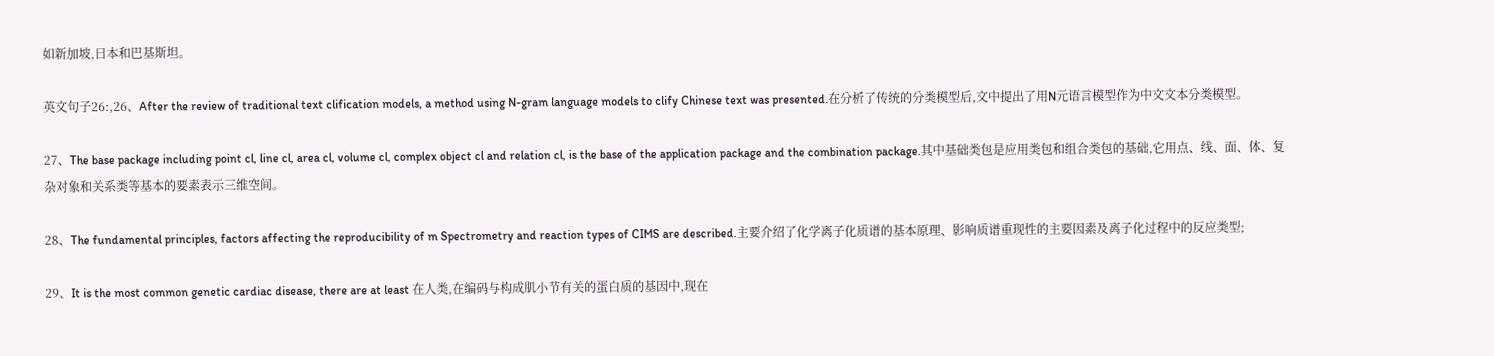如新加坡,日本和巴基斯坦。

英文句子26:,26、After the review of traditional text clification models, a method using N-gram language models to clify Chinese text was presented.在分析了传统的分类模型后,文中提出了用N元语言模型作为中文文本分类模型。

27、The base package including point cl, line cl, area cl, volume cl, complex object cl and relation cl, is the base of the application package and the combination package.其中基础类包是应用类包和组合类包的基础,它用点、线、面、体、复杂对象和关系类等基本的要素表示三维空间。

28、The fundamental principles, factors affecting the reproducibility of m Spectrometry and reaction types of CIMS are described.主要介绍了化学离子化质谱的基本原理、影响质谱重现性的主要因素及离子化过程中的反应类型;

29、It is the most common genetic cardiac disease, there are at least 在人类,在编码与构成肌小节有关的蛋白质的基因中,现在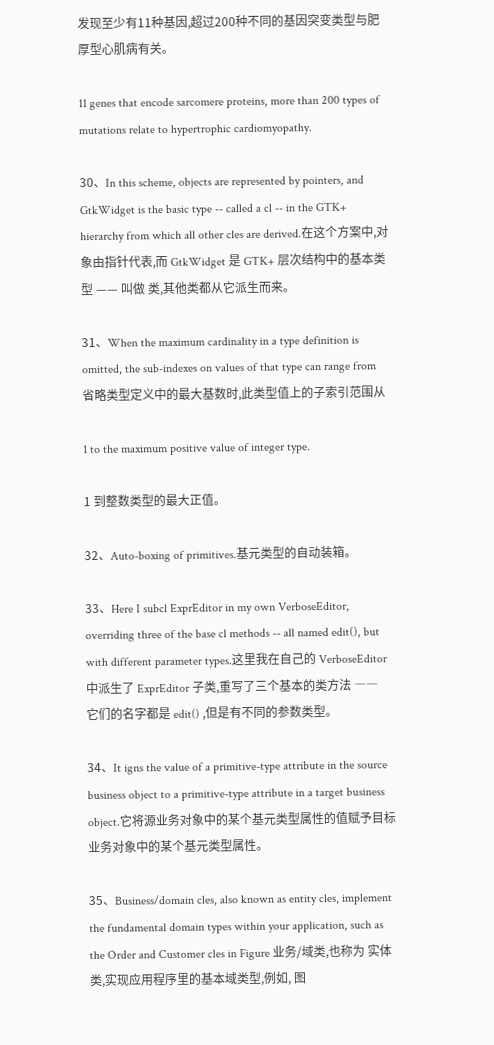发现至少有11种基因,超过200种不同的基因突变类型与肥厚型心肌病有关。

11 genes that encode sarcomere proteins, more than 200 types of mutations relate to hypertrophic cardiomyopathy.

30、In this scheme, objects are represented by pointers, and GtkWidget is the basic type -- called a cl -- in the GTK+ hierarchy from which all other cles are derived.在这个方案中,对象由指针代表,而 GtkWidget 是 GTK+ 层次结构中的基本类型 —— 叫做 类,其他类都从它派生而来。

31、When the maximum cardinality in a type definition is omitted, the sub-indexes on values of that type can range from 省略类型定义中的最大基数时,此类型值上的子索引范围从

1 to the maximum positive value of integer type.

1 到整数类型的最大正值。

32、Auto-boxing of primitives.基元类型的自动装箱。

33、Here I subcl ExprEditor in my own VerboseEditor, overriding three of the base cl methods -- all named edit(), but with different parameter types.这里我在自己的 VerboseEditor 中派生了 ExprEditor 子类,重写了三个基本的类方法 ―― 它们的名字都是 edit() ,但是有不同的参数类型。

34、It igns the value of a primitive-type attribute in the source business object to a primitive-type attribute in a target business object.它将源业务对象中的某个基元类型属性的值赋予目标业务对象中的某个基元类型属性。

35、Business/domain cles, also known as entity cles, implement the fundamental domain types within your application, such as the Order and Customer cles in Figure 业务/域类,也称为 实体类,实现应用程序里的基本域类型,例如, 图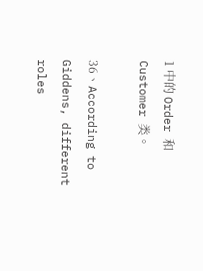1 中的 Order 和 Customer 类。

36、According to Giddens, different roles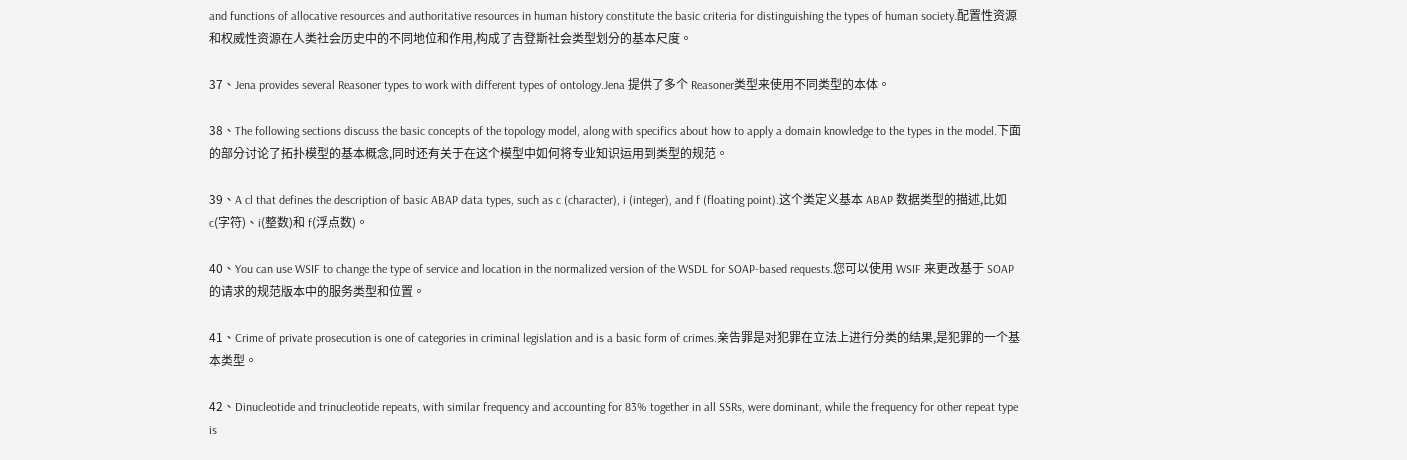and functions of allocative resources and authoritative resources in human history constitute the basic criteria for distinguishing the types of human society.配置性资源和权威性资源在人类社会历史中的不同地位和作用,构成了吉登斯社会类型划分的基本尺度。

37、Jena provides several Reasoner types to work with different types of ontology.Jena 提供了多个 Reasoner类型来使用不同类型的本体。

38、The following sections discuss the basic concepts of the topology model, along with specifics about how to apply a domain knowledge to the types in the model.下面的部分讨论了拓扑模型的基本概念,同时还有关于在这个模型中如何将专业知识运用到类型的规范。

39、A cl that defines the description of basic ABAP data types, such as c (character), i (integer), and f (floating point).这个类定义基本 ABAP 数据类型的描述,比如 c(字符)、i(整数)和 f(浮点数)。

40、You can use WSIF to change the type of service and location in the normalized version of the WSDL for SOAP-based requests.您可以使用 WSIF 来更改基于 SOAP 的请求的规范版本中的服务类型和位置。

41、Crime of private prosecution is one of categories in criminal legislation and is a basic form of crimes.亲告罪是对犯罪在立法上进行分类的结果,是犯罪的一个基本类型。

42、Dinucleotide and trinucleotide repeats, with similar frequency and accounting for 83% together in all SSRs, were dominant, while the frequency for other repeat type is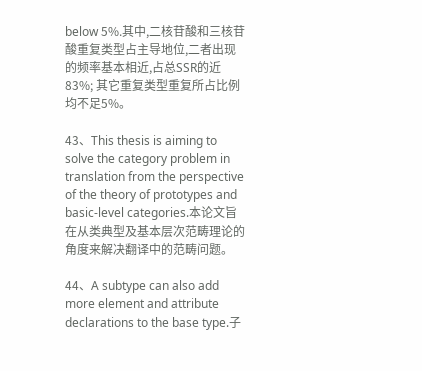below 5%.其中,二核苷酸和三核苷酸重复类型占主导地位,二者出现的频率基本相近,占总SSR的近83%; 其它重复类型重复所占比例均不足5%。

43、This thesis is aiming to solve the category problem in translation from the perspective of the theory of prototypes and basic-level categories.本论文旨在从类典型及基本层次范畴理论的角度来解决翻译中的范畴问题。

44、A subtype can also add more element and attribute declarations to the base type.子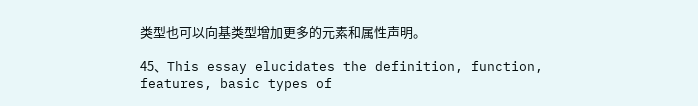类型也可以向基类型增加更多的元素和属性声明。

45、This essay elucidates the definition, function, features, basic types of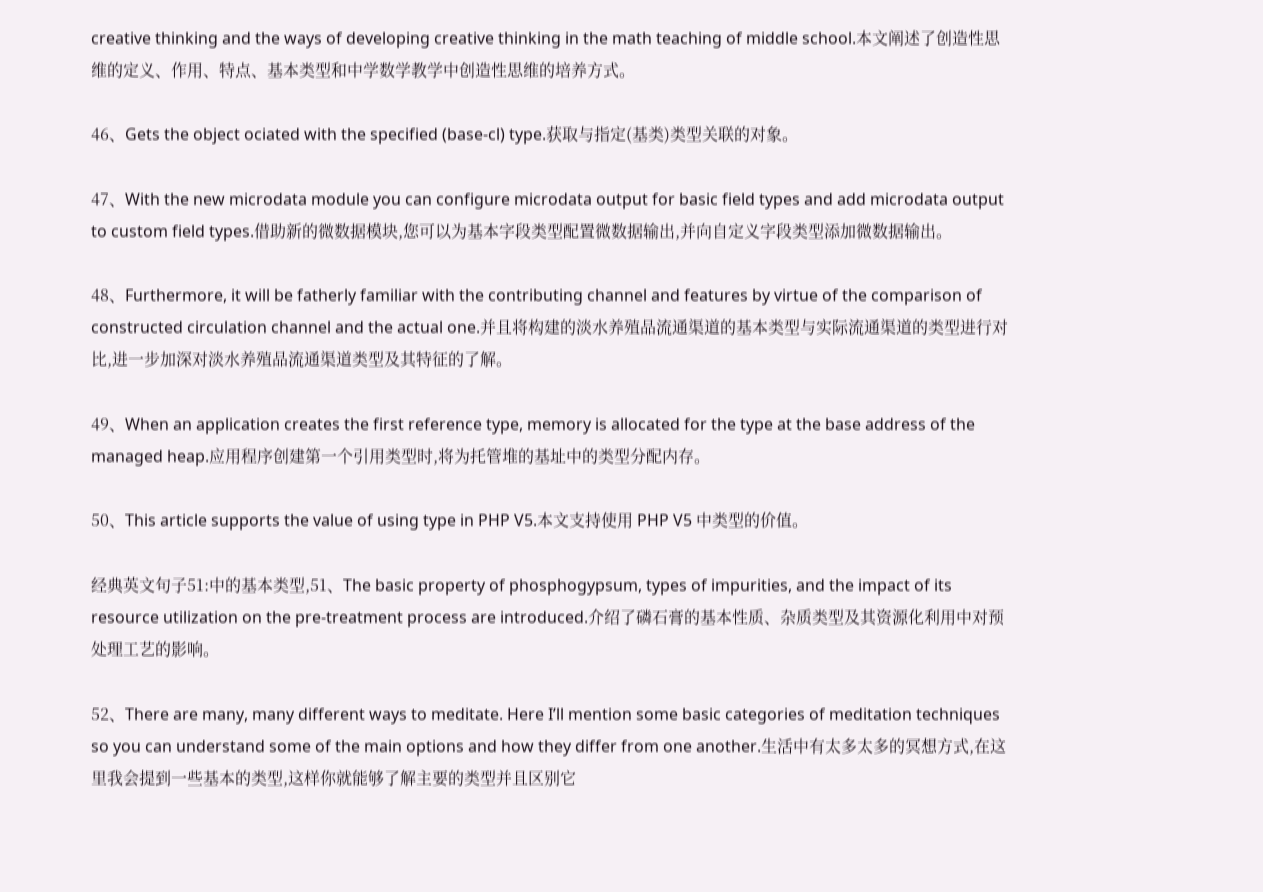creative thinking and the ways of developing creative thinking in the math teaching of middle school.本文阐述了创造性思维的定义、作用、特点、基本类型和中学数学教学中创造性思维的培养方式。

46、Gets the object ociated with the specified (base-cl) type.获取与指定(基类)类型关联的对象。

47、With the new microdata module you can configure microdata output for basic field types and add microdata output to custom field types.借助新的微数据模块,您可以为基本字段类型配置微数据输出,并向自定义字段类型添加微数据输出。

48、Furthermore, it will be fatherly familiar with the contributing channel and features by virtue of the comparison of constructed circulation channel and the actual one.并且将构建的淡水养殖品流通渠道的基本类型与实际流通渠道的类型进行对比,进一步加深对淡水养殖品流通渠道类型及其特征的了解。

49、When an application creates the first reference type, memory is allocated for the type at the base address of the managed heap.应用程序创建第一个引用类型时,将为托管堆的基址中的类型分配内存。

50、This article supports the value of using type in PHP V5.本文支持使用 PHP V5 中类型的价值。

经典英文句子51:中的基本类型,51、The basic property of phosphogypsum, types of impurities, and the impact of its resource utilization on the pre-treatment process are introduced.介绍了磷石膏的基本性质、杂质类型及其资源化利用中对预处理工艺的影响。

52、There are many, many different ways to meditate. Here I’ll mention some basic categories of meditation techniques so you can understand some of the main options and how they differ from one another.生活中有太多太多的冥想方式,在这里我会提到一些基本的类型,这样你就能够了解主要的类型并且区别它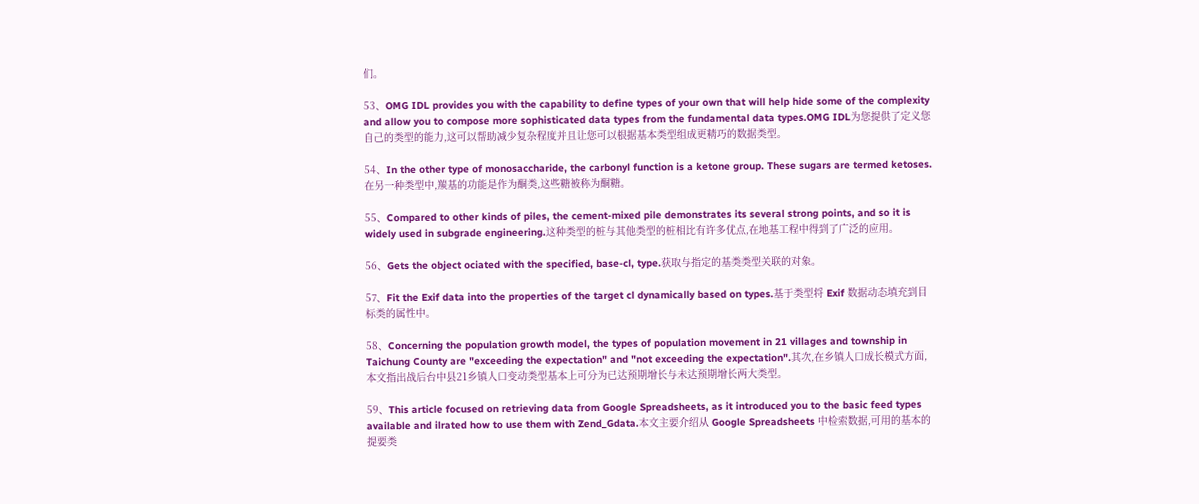们。

53、OMG IDL provides you with the capability to define types of your own that will help hide some of the complexity and allow you to compose more sophisticated data types from the fundamental data types.OMG IDL为您提供了定义您自己的类型的能力,这可以帮助减少复杂程度并且让您可以根据基本类型组成更精巧的数据类型。

54、In the other type of monosaccharide, the carbonyl function is a ketone group. These sugars are termed ketoses.在另一种类型中,羰基的功能是作为酮类,这些糖被称为酮糖。

55、Compared to other kinds of piles, the cement-mixed pile demonstrates its several strong points, and so it is widely used in subgrade engineering.这种类型的桩与其他类型的桩相比有许多优点,在地基工程中得到了广泛的应用。

56、Gets the object ociated with the specified, base-cl, type.获取与指定的基类类型关联的对象。

57、Fit the Exif data into the properties of the target cl dynamically based on types.基于类型将 Exif 数据动态填充到目标类的属性中。

58、Concerning the population growth model, the types of population movement in 21 villages and township in Taichung County are "exceeding the expectation" and "not exceeding the expectation".其次,在乡镇人口成长模式方面,本文指出战后台中县21乡镇人口变动类型基本上可分为已达预期增长与未达预期增长两大类型。

59、This article focused on retrieving data from Google Spreadsheets, as it introduced you to the basic feed types available and ilrated how to use them with Zend_Gdata.本文主要介绍从 Google Spreadsheets 中检索数据,可用的基本的提要类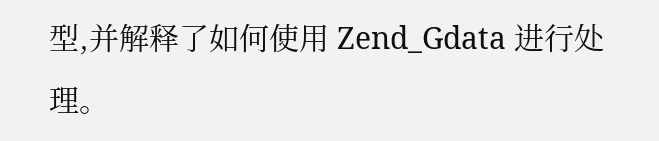型,并解释了如何使用 Zend_Gdata 进行处理。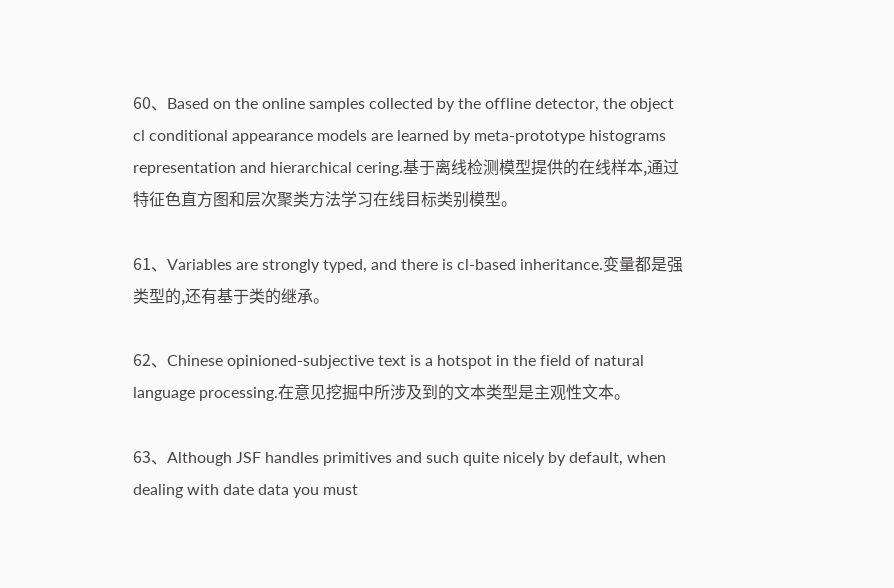60、Based on the online samples collected by the offline detector, the object cl conditional appearance models are learned by meta-prototype histograms representation and hierarchical cering.基于离线检测模型提供的在线样本,通过特征色直方图和层次聚类方法学习在线目标类别模型。

61、Variables are strongly typed, and there is cl-based inheritance.变量都是强类型的,还有基于类的继承。

62、Chinese opinioned-subjective text is a hotspot in the field of natural language processing.在意见挖掘中所涉及到的文本类型是主观性文本。

63、Although JSF handles primitives and such quite nicely by default, when dealing with date data you must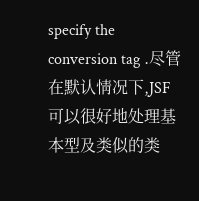specify the conversion tag .尽管在默认情况下,JSF 可以很好地处理基本型及类似的类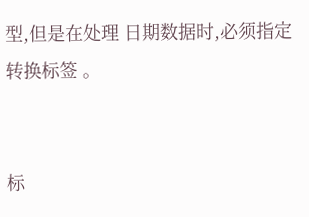型,但是在处理 日期数据时,必须指定转换标签 。


标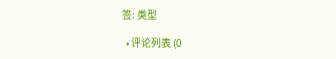签: 类型

  • 评论列表 (0